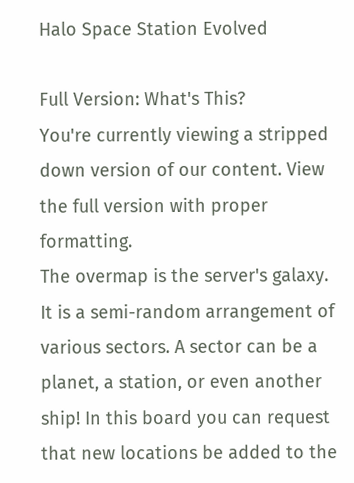Halo Space Station Evolved

Full Version: What's This?
You're currently viewing a stripped down version of our content. View the full version with proper formatting.
The overmap is the server's galaxy. It is a semi-random arrangement of various sectors. A sector can be a planet, a station, or even another ship! In this board you can request that new locations be added to the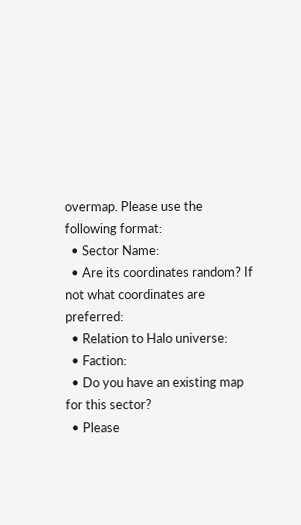overmap. Please use the following format:
  • Sector Name:
  • Are its coordinates random? If not what coordinates are preferred:
  • Relation to Halo universe:
  • Faction:
  • Do you have an existing map for this sector?
  • Please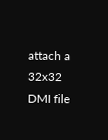attach a 32x32 DMI file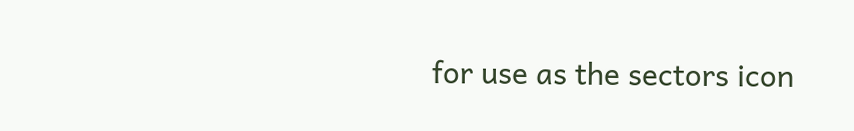for use as the sectors icon